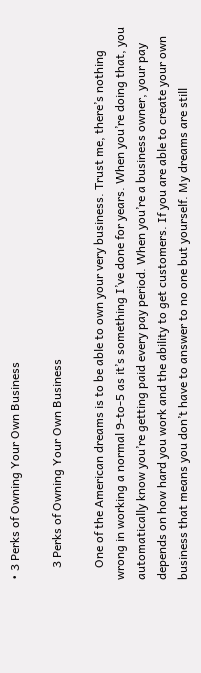• 3 Perks of Owning Your Own Business

    3 Perks of Owning Your Own Business

    One of the American dreams is to be able to own your very business. Trust me, there’s nothing wrong in working a normal 9-to-5 as it’s something I’ve done for years. When you’re doing that, you automatically know you’re getting paid every pay period. When you’re a business owner, your pay depends on how hard you work and the ability to get customers. If you are able to create your own business that means you don’t have to answer to no one but yourself. My dreams are still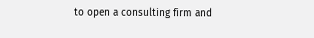to open a consulting firm and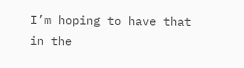I’m hoping to have that in the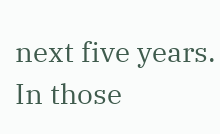next five years. In those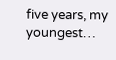five years, my youngest…